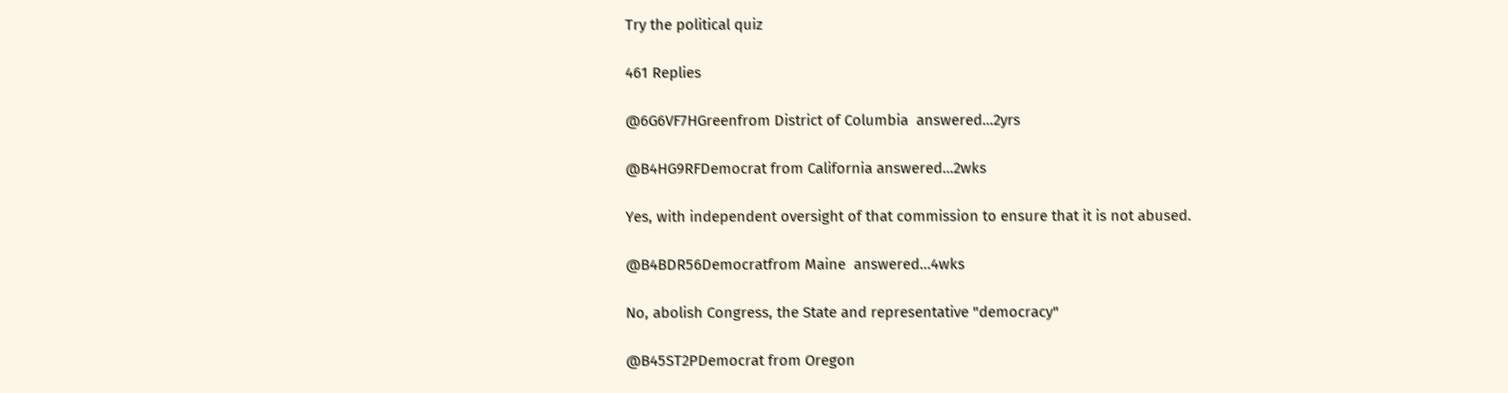Try the political quiz

461 Replies

@6G6VF7HGreenfrom District of Columbia  answered…2yrs

@B4HG9RFDemocrat from California answered…2wks

Yes, with independent oversight of that commission to ensure that it is not abused.

@B4BDR56Democratfrom Maine  answered…4wks

No, abolish Congress, the State and representative "democracy"

@B45ST2PDemocrat from Oregon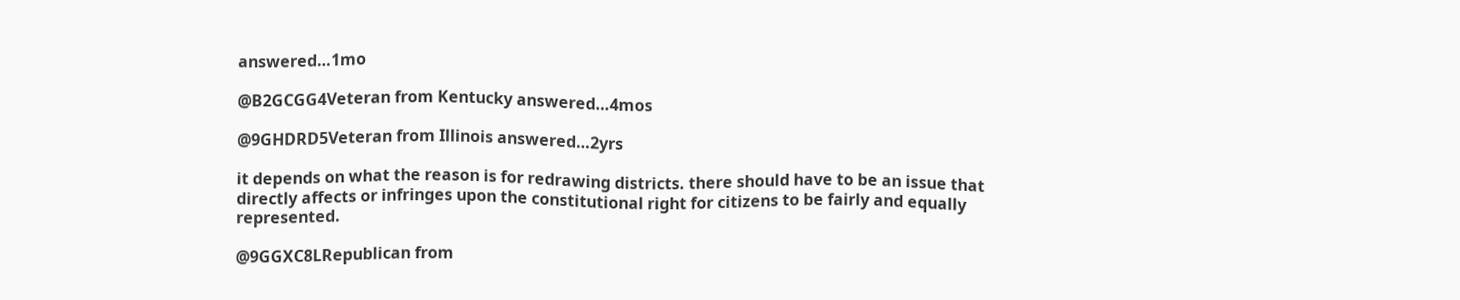answered…1mo

@B2GCGG4Veteran from Kentucky answered…4mos

@9GHDRD5Veteran from Illinois answered…2yrs

it depends on what the reason is for redrawing districts. there should have to be an issue that directly affects or infringes upon the constitutional right for citizens to be fairly and equally represented.

@9GGXC8LRepublican from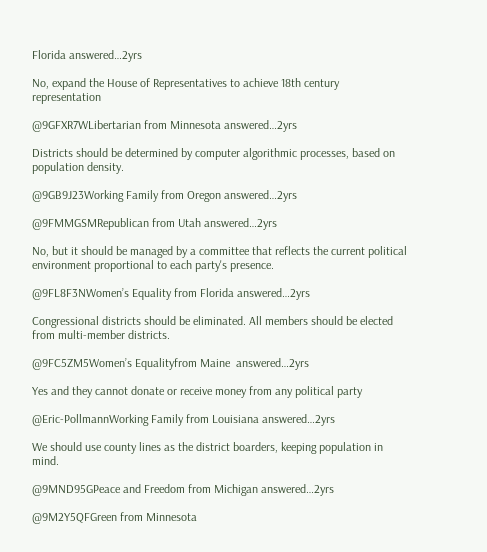Florida answered…2yrs

No, expand the House of Representatives to achieve 18th century representation

@9GFXR7WLibertarian from Minnesota answered…2yrs

Districts should be determined by computer algorithmic processes, based on population density.

@9GB9J23Working Family from Oregon answered…2yrs

@9FMMGSMRepublican from Utah answered…2yrs

No, but it should be managed by a committee that reflects the current political environment proportional to each party's presence.

@9FL8F3NWomen’s Equality from Florida answered…2yrs

Congressional districts should be eliminated. All members should be elected from multi-member districts.

@9FC5ZM5Women’s Equalityfrom Maine  answered…2yrs

Yes and they cannot donate or receive money from any political party

@Eric-PollmannWorking Family from Louisiana answered…2yrs

We should use county lines as the district boarders, keeping population in mind.

@9MND95GPeace and Freedom from Michigan answered…2yrs

@9M2Y5QFGreen from Minnesota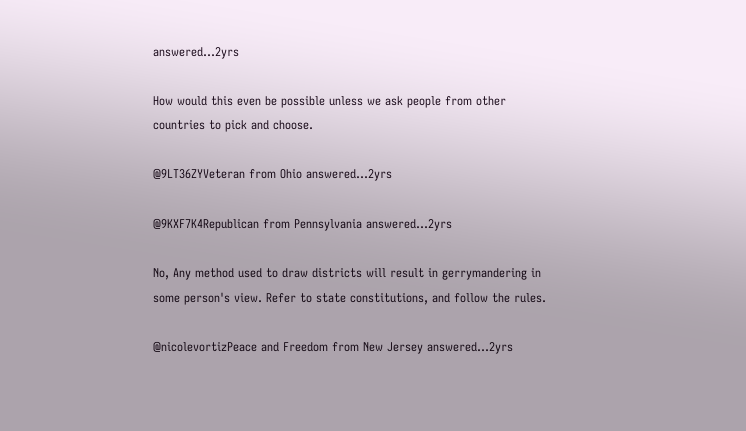answered…2yrs

How would this even be possible unless we ask people from other countries to pick and choose.

@9LT36ZYVeteran from Ohio answered…2yrs

@9KXF7K4Republican from Pennsylvania answered…2yrs

No, Any method used to draw districts will result in gerrymandering in some person's view. Refer to state constitutions, and follow the rules.

@nicolevortizPeace and Freedom from New Jersey answered…2yrs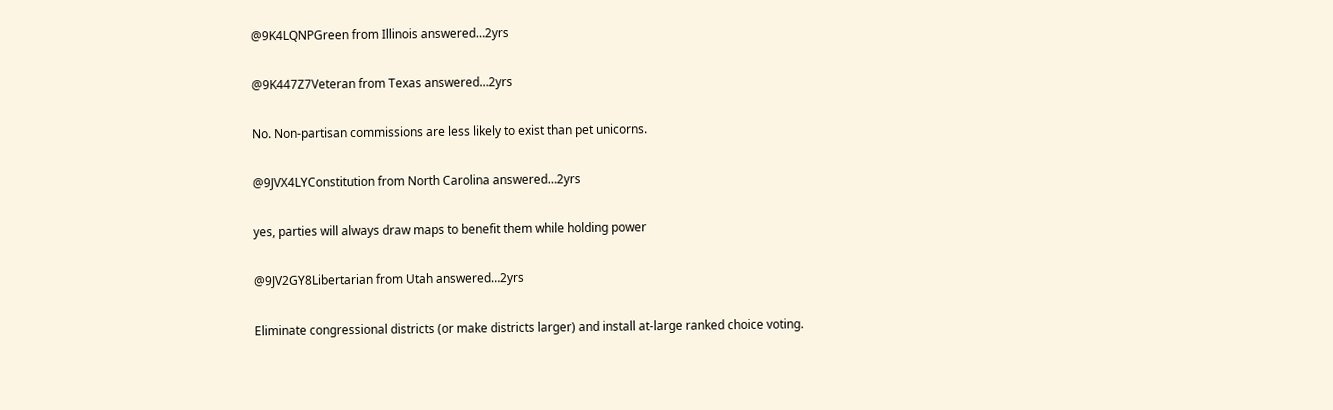@9K4LQNPGreen from Illinois answered…2yrs

@9K447Z7Veteran from Texas answered…2yrs

No. Non-partisan commissions are less likely to exist than pet unicorns.

@9JVX4LYConstitution from North Carolina answered…2yrs

yes, parties will always draw maps to benefit them while holding power

@9JV2GY8Libertarian from Utah answered…2yrs

Eliminate congressional districts (or make districts larger) and install at-large ranked choice voting.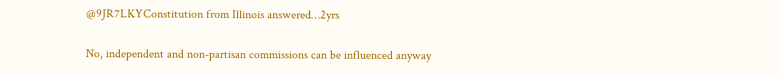@9JR7LKYConstitution from Illinois answered…2yrs

No, independent and non-partisan commissions can be influenced anyway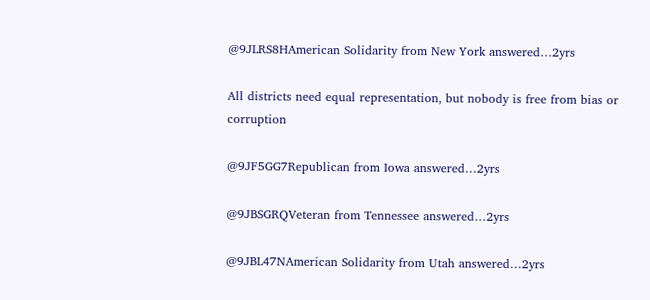@9JLRS8HAmerican Solidarity from New York answered…2yrs

All districts need equal representation, but nobody is free from bias or corruption

@9JF5GG7Republican from Iowa answered…2yrs

@9JBSGRQVeteran from Tennessee answered…2yrs

@9JBL47NAmerican Solidarity from Utah answered…2yrs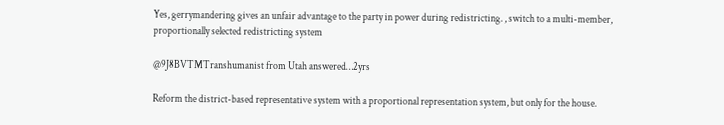Yes, gerrymandering gives an unfair advantage to the party in power during redistricting. , switch to a multi-member, proportionally selected redistricting system

@9J8BVTMTranshumanist from Utah answered…2yrs

Reform the district-based representative system with a proportional representation system, but only for the house.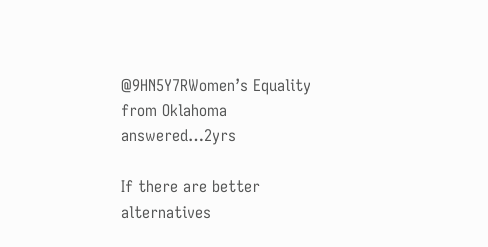@9HN5Y7RWomen’s Equality from Oklahoma answered…2yrs

If there are better alternatives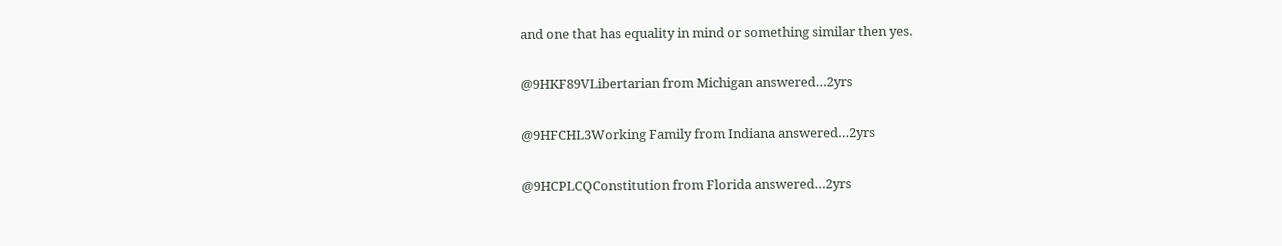and one that has equality in mind or something similar then yes.

@9HKF89VLibertarian from Michigan answered…2yrs

@9HFCHL3Working Family from Indiana answered…2yrs

@9HCPLCQConstitution from Florida answered…2yrs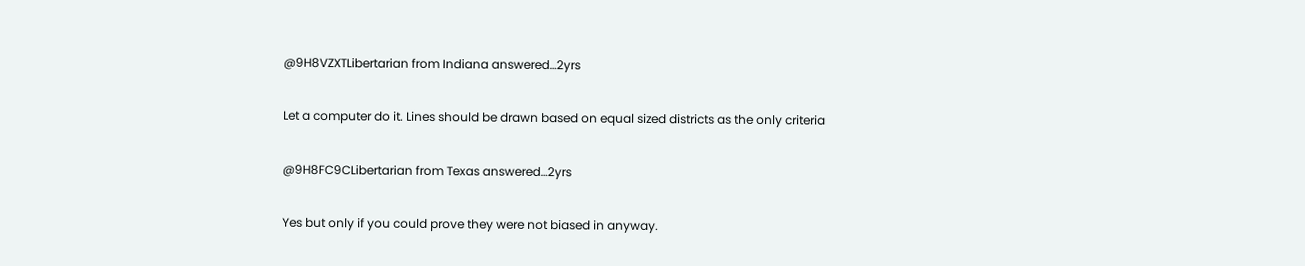@9H8VZXTLibertarian from Indiana answered…2yrs

Let a computer do it. Lines should be drawn based on equal sized districts as the only criteria

@9H8FC9CLibertarian from Texas answered…2yrs

Yes but only if you could prove they were not biased in anyway.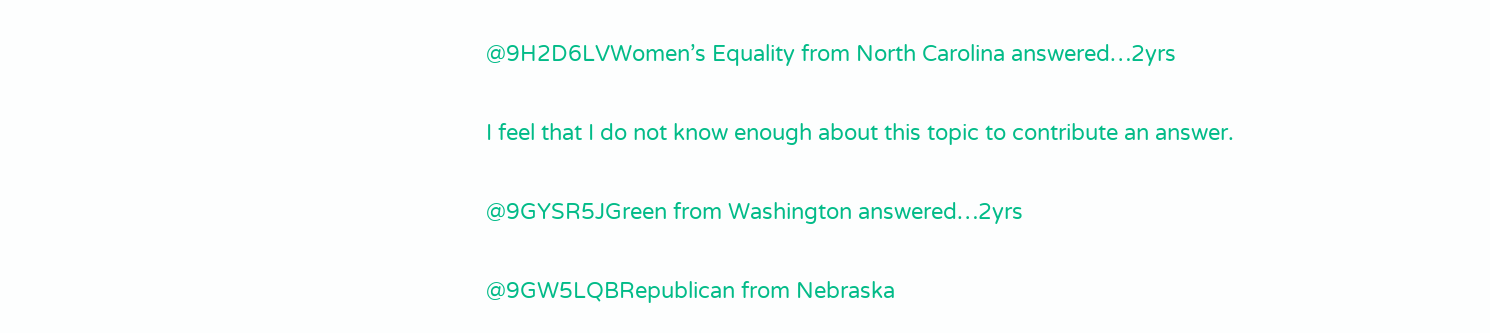@9H2D6LVWomen’s Equality from North Carolina answered…2yrs

I feel that I do not know enough about this topic to contribute an answer.

@9GYSR5JGreen from Washington answered…2yrs

@9GW5LQBRepublican from Nebraska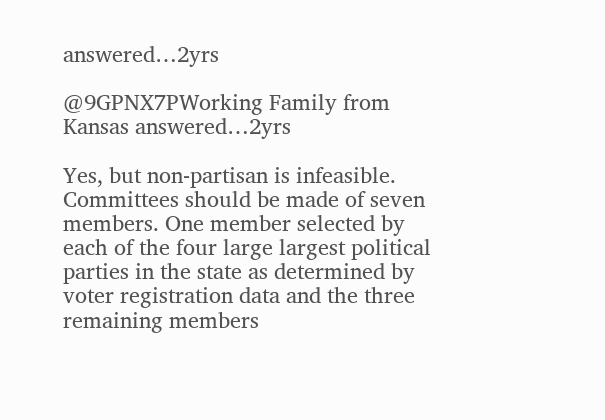answered…2yrs

@9GPNX7PWorking Family from Kansas answered…2yrs

Yes, but non-partisan is infeasible. Committees should be made of seven members. One member selected by each of the four large largest political parties in the state as determined by voter registration data and the three remaining members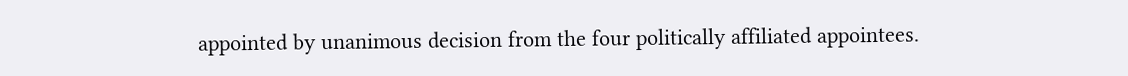appointed by unanimous decision from the four politically affiliated appointees.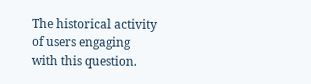The historical activity of users engaging with this question.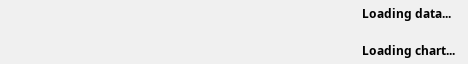Loading data...

Loading chart...